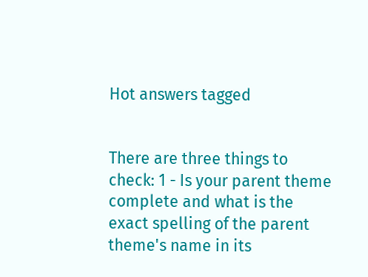Hot answers tagged


There are three things to check: 1 - Is your parent theme complete and what is the exact spelling of the parent theme's name in its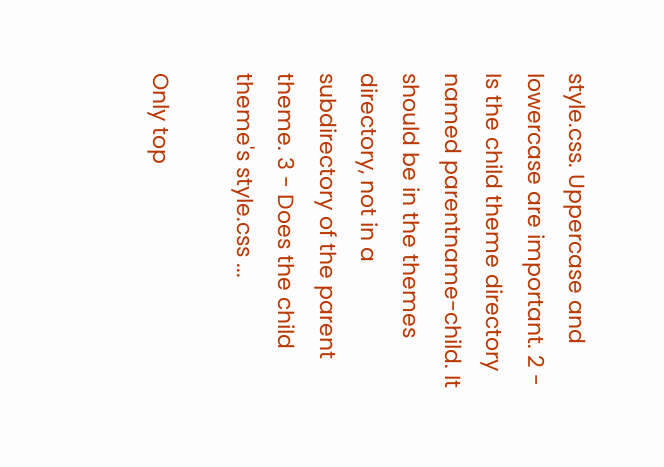style.css. Uppercase and lowercase are important. 2 - Is the child theme directory named parentname-child. It should be in the themes directory, not in a subdirectory of the parent theme. 3 - Does the child theme's style.css ...

Only top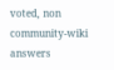voted, non community-wiki answers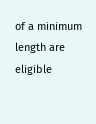of a minimum length are eligible